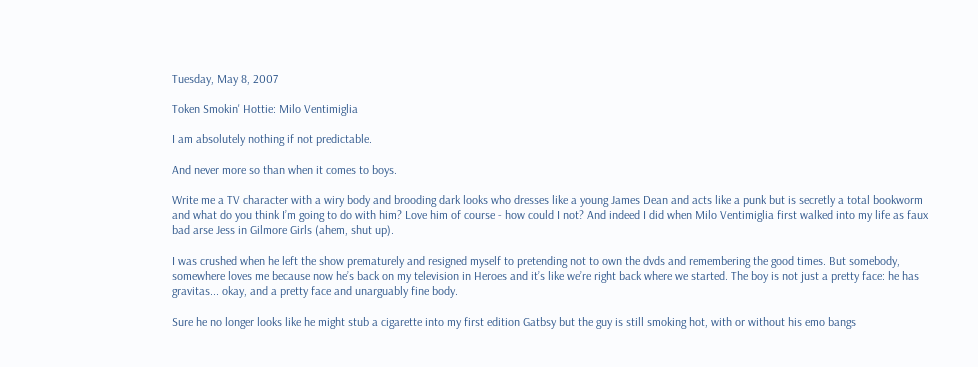Tuesday, May 8, 2007

Token Smokin' Hottie: Milo Ventimiglia

I am absolutely nothing if not predictable.

And never more so than when it comes to boys.

Write me a TV character with a wiry body and brooding dark looks who dresses like a young James Dean and acts like a punk but is secretly a total bookworm and what do you think I’m going to do with him? Love him of course - how could I not? And indeed I did when Milo Ventimiglia first walked into my life as faux bad arse Jess in Gilmore Girls (ahem, shut up).

I was crushed when he left the show prematurely and resigned myself to pretending not to own the dvds and remembering the good times. But somebody, somewhere loves me because now he’s back on my television in Heroes and it’s like we’re right back where we started. The boy is not just a pretty face: he has gravitas... okay, and a pretty face and unarguably fine body.

Sure he no longer looks like he might stub a cigarette into my first edition Gatbsy but the guy is still smoking hot, with or without his emo bangs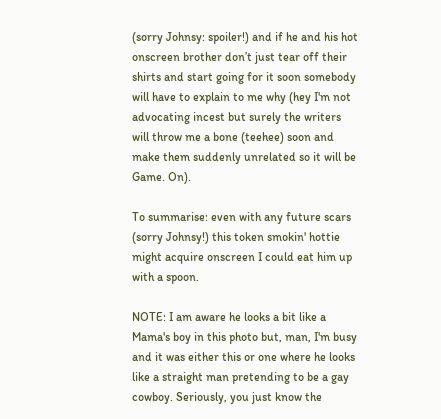(sorry Johnsy: spoiler!) and if he and his hot onscreen brother don’t just tear off their shirts and start going for it soon somebody will have to explain to me why (hey I'm not advocating incest but surely the writers will throw me a bone (teehee) soon and make them suddenly unrelated so it will be Game. On).

To summarise: even with any future scars (sorry Johnsy!) this token smokin' hottie might acquire onscreen I could eat him up with a spoon.

NOTE: I am aware he looks a bit like a Mama's boy in this photo but, man, I'm busy and it was either this or one where he looks like a straight man pretending to be a gay cowboy. Seriously, you just know the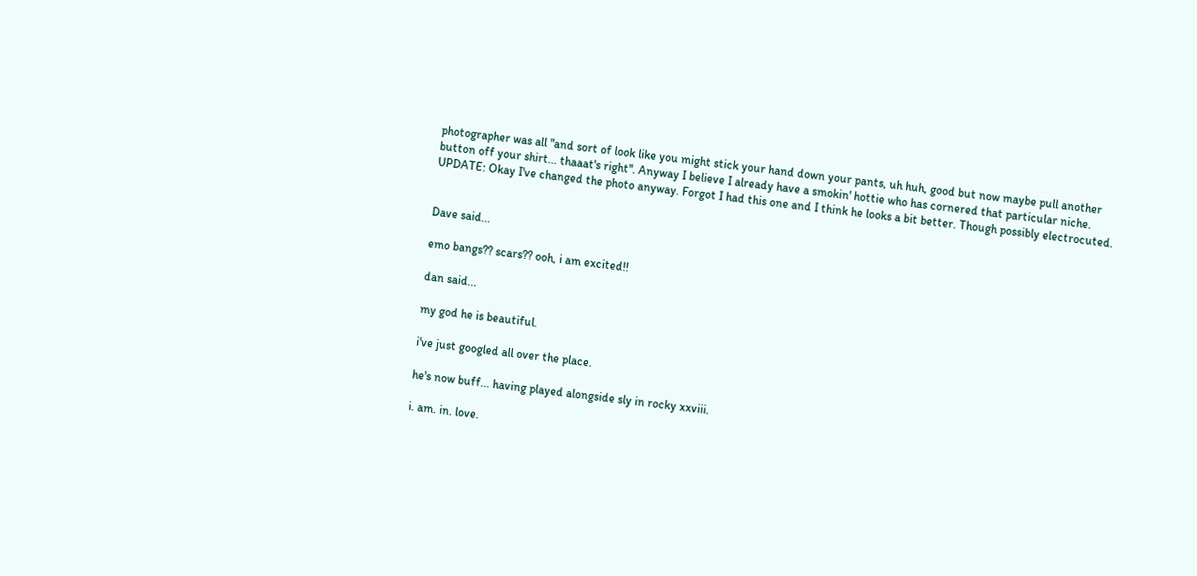photographer was all "and sort of look like you might stick your hand down your pants, uh huh, good but now maybe pull another button off your shirt... thaaat's right". Anyway I believe I already have a smokin' hottie who has cornered that particular niche.
UPDATE: Okay I've changed the photo anyway. Forgot I had this one and I think he looks a bit better. Though possibly electrocuted.


Dave said...

emo bangs?? scars?? ooh, i am excited!!

dan said...

my god he is beautiful.

i've just googled all over the place.

he's now buff... having played alongside sly in rocky xxviii.

i. am. in. love.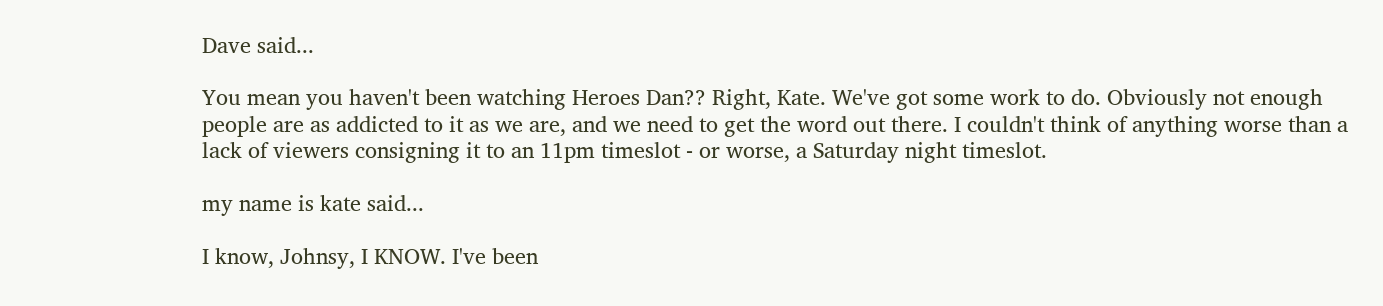Dave said...

You mean you haven't been watching Heroes Dan?? Right, Kate. We've got some work to do. Obviously not enough people are as addicted to it as we are, and we need to get the word out there. I couldn't think of anything worse than a lack of viewers consigning it to an 11pm timeslot - or worse, a Saturday night timeslot.

my name is kate said...

I know, Johnsy, I KNOW. I've been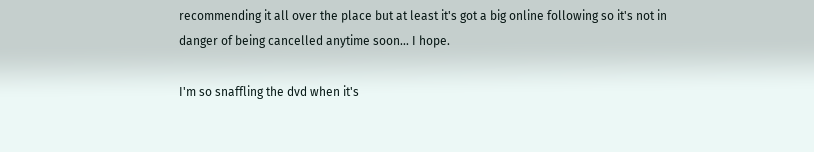recommending it all over the place but at least it's got a big online following so it's not in danger of being cancelled anytime soon... I hope.

I'm so snaffling the dvd when it's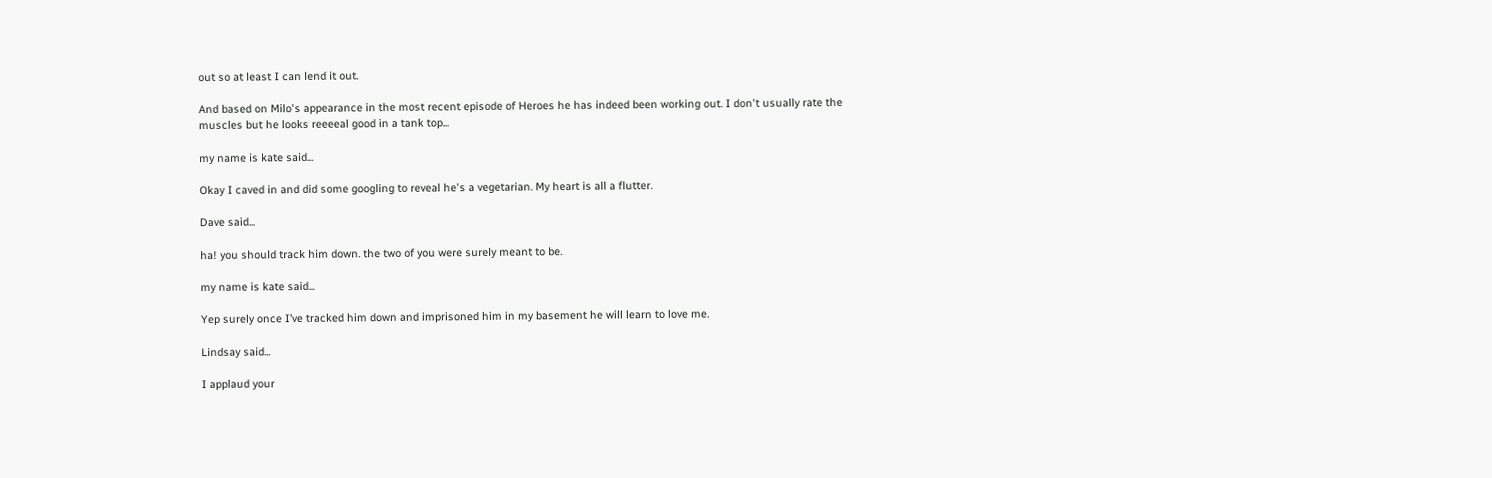out so at least I can lend it out.

And based on Milo's appearance in the most recent episode of Heroes he has indeed been working out. I don't usually rate the muscles but he looks reeeeal good in a tank top...

my name is kate said...

Okay I caved in and did some googling to reveal he's a vegetarian. My heart is all a flutter.

Dave said...

ha! you should track him down. the two of you were surely meant to be.

my name is kate said...

Yep surely once I’ve tracked him down and imprisoned him in my basement he will learn to love me.

Lindsay said...

I applaud your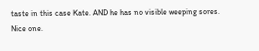taste in this case Kate. AND he has no visible weeping sores. Nice one.